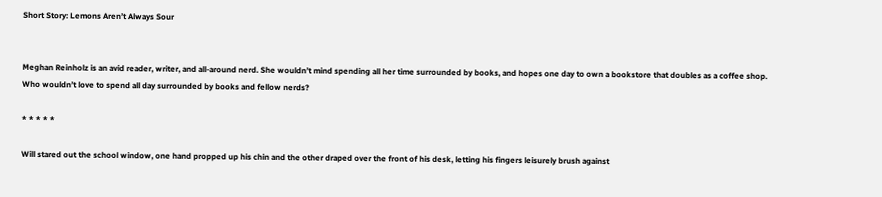Short Story: Lemons Aren’t Always Sour


Meghan Reinholz is an avid reader, writer, and all-around nerd. She wouldn’t mind spending all her time surrounded by books, and hopes one day to own a bookstore that doubles as a coffee shop. Who wouldn’t love to spend all day surrounded by books and fellow nerds?

* * * * *

Will stared out the school window, one hand propped up his chin and the other draped over the front of his desk, letting his fingers leisurely brush against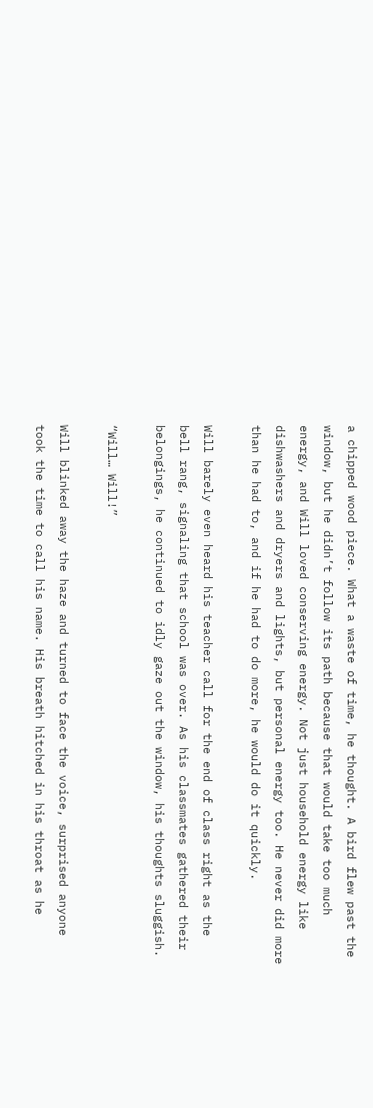a chipped wood piece. What a waste of time, he thought. A bird flew past the window, but he didn’t follow its path because that would take too much energy, and Will loved conserving energy. Not just household energy like dishwashers and dryers and lights, but personal energy too. He never did more than he had to, and if he had to do more, he would do it quickly.

Will barely even heard his teacher call for the end of class right as the bell rang, signaling that school was over. As his classmates gathered their belongings, he continued to idly gaze out the window, his thoughts sluggish.

“Will… Will!”

Will blinked away the haze and turned to face the voice, surprised anyone took the time to call his name. His breath hitched in his throat as he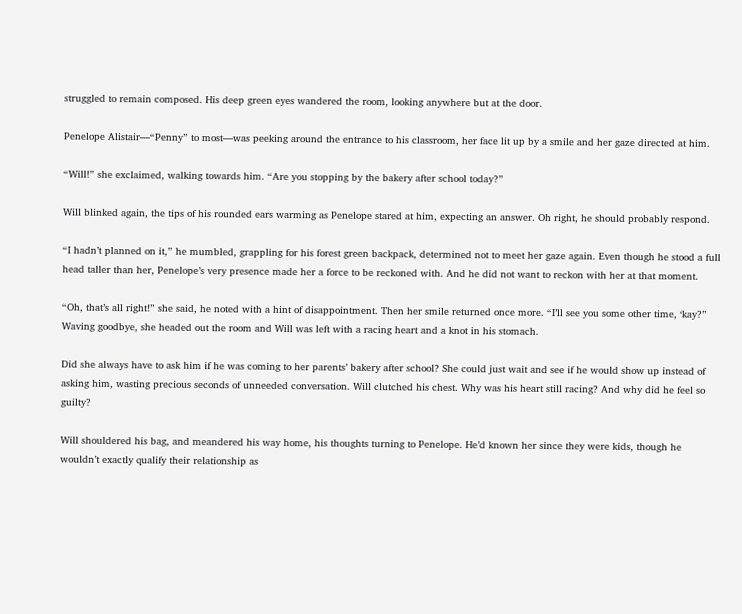struggled to remain composed. His deep green eyes wandered the room, looking anywhere but at the door.

Penelope Alistair—“Penny” to most—was peeking around the entrance to his classroom, her face lit up by a smile and her gaze directed at him.

“Will!” she exclaimed, walking towards him. “Are you stopping by the bakery after school today?”

Will blinked again, the tips of his rounded ears warming as Penelope stared at him, expecting an answer. Oh right, he should probably respond.

“I hadn’t planned on it,” he mumbled, grappling for his forest green backpack, determined not to meet her gaze again. Even though he stood a full head taller than her, Penelope’s very presence made her a force to be reckoned with. And he did not want to reckon with her at that moment.

“Oh, that’s all right!” she said, he noted with a hint of disappointment. Then her smile returned once more. “I’ll see you some other time, ‘kay?” Waving goodbye, she headed out the room and Will was left with a racing heart and a knot in his stomach.

Did she always have to ask him if he was coming to her parents’ bakery after school? She could just wait and see if he would show up instead of asking him, wasting precious seconds of unneeded conversation. Will clutched his chest. Why was his heart still racing? And why did he feel so guilty?

Will shouldered his bag, and meandered his way home, his thoughts turning to Penelope. He’d known her since they were kids, though he wouldn’t exactly qualify their relationship as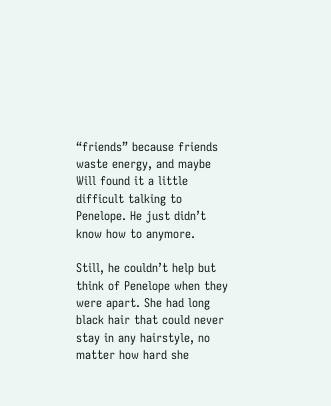“friends” because friends waste energy, and maybe Will found it a little difficult talking to Penelope. He just didn’t know how to anymore.

Still, he couldn’t help but think of Penelope when they were apart. She had long black hair that could never stay in any hairstyle, no matter how hard she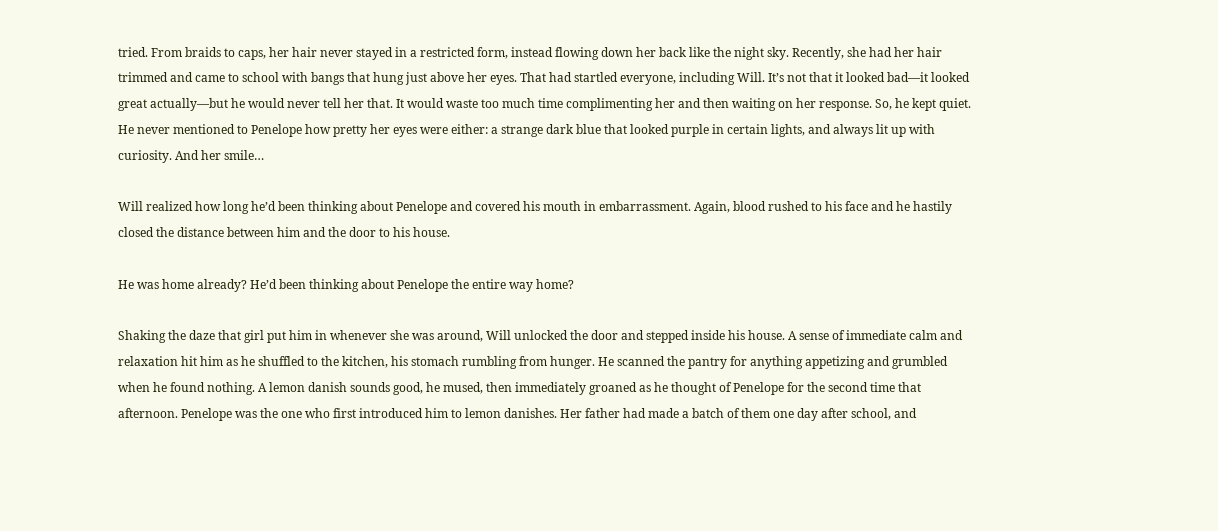tried. From braids to caps, her hair never stayed in a restricted form, instead flowing down her back like the night sky. Recently, she had her hair trimmed and came to school with bangs that hung just above her eyes. That had startled everyone, including Will. It’s not that it looked bad—it looked great actually—but he would never tell her that. It would waste too much time complimenting her and then waiting on her response. So, he kept quiet. He never mentioned to Penelope how pretty her eyes were either: a strange dark blue that looked purple in certain lights, and always lit up with curiosity. And her smile…

Will realized how long he’d been thinking about Penelope and covered his mouth in embarrassment. Again, blood rushed to his face and he hastily closed the distance between him and the door to his house.

He was home already? He’d been thinking about Penelope the entire way home?

Shaking the daze that girl put him in whenever she was around, Will unlocked the door and stepped inside his house. A sense of immediate calm and relaxation hit him as he shuffled to the kitchen, his stomach rumbling from hunger. He scanned the pantry for anything appetizing and grumbled when he found nothing. A lemon danish sounds good, he mused, then immediately groaned as he thought of Penelope for the second time that afternoon. Penelope was the one who first introduced him to lemon danishes. Her father had made a batch of them one day after school, and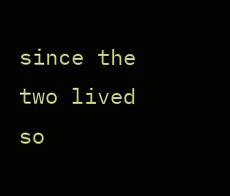since the two lived so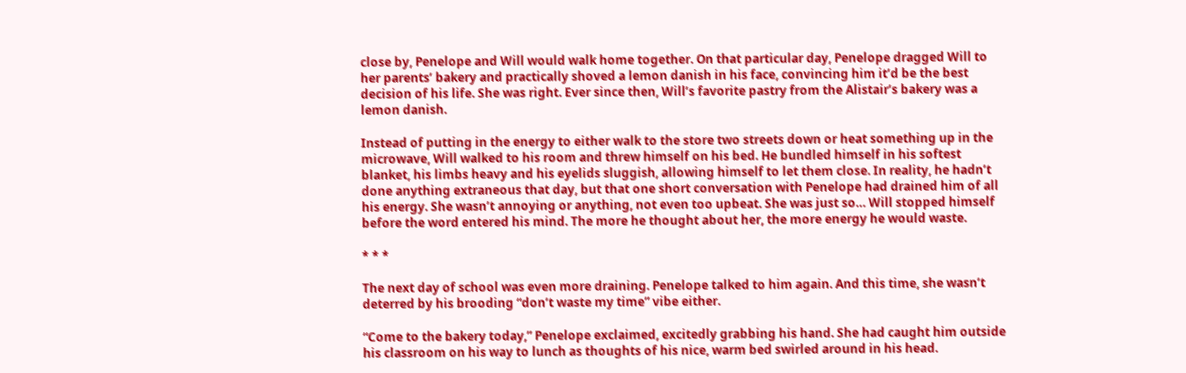close by, Penelope and Will would walk home together. On that particular day, Penelope dragged Will to her parents’ bakery and practically shoved a lemon danish in his face, convincing him it’d be the best decision of his life. She was right. Ever since then, Will’s favorite pastry from the Alistair’s bakery was a lemon danish.

Instead of putting in the energy to either walk to the store two streets down or heat something up in the microwave, Will walked to his room and threw himself on his bed. He bundled himself in his softest blanket, his limbs heavy and his eyelids sluggish, allowing himself to let them close. In reality, he hadn’t done anything extraneous that day, but that one short conversation with Penelope had drained him of all his energy. She wasn’t annoying or anything, not even too upbeat. She was just so… Will stopped himself before the word entered his mind. The more he thought about her, the more energy he would waste.

* * *

The next day of school was even more draining. Penelope talked to him again. And this time, she wasn’t deterred by his brooding “don’t waste my time” vibe either.

“Come to the bakery today,” Penelope exclaimed, excitedly grabbing his hand. She had caught him outside his classroom on his way to lunch as thoughts of his nice, warm bed swirled around in his head.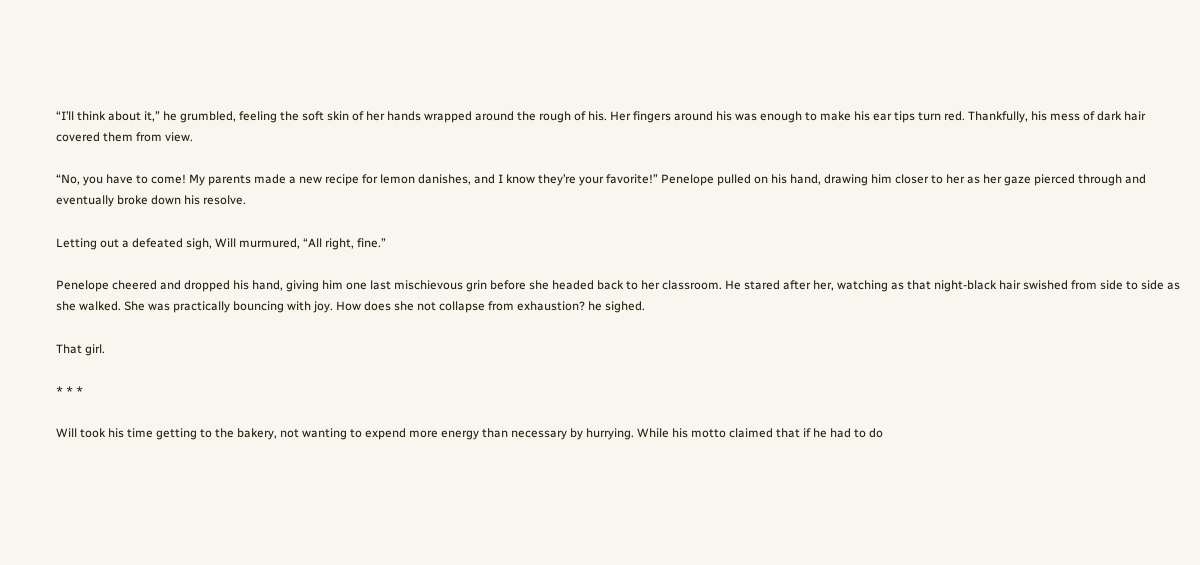“I’ll think about it,” he grumbled, feeling the soft skin of her hands wrapped around the rough of his. Her fingers around his was enough to make his ear tips turn red. Thankfully, his mess of dark hair covered them from view.

“No, you have to come! My parents made a new recipe for lemon danishes, and I know they’re your favorite!” Penelope pulled on his hand, drawing him closer to her as her gaze pierced through and eventually broke down his resolve.

Letting out a defeated sigh, Will murmured, “All right, fine.”

Penelope cheered and dropped his hand, giving him one last mischievous grin before she headed back to her classroom. He stared after her, watching as that night-black hair swished from side to side as she walked. She was practically bouncing with joy. How does she not collapse from exhaustion? he sighed.

That girl.

* * *

Will took his time getting to the bakery, not wanting to expend more energy than necessary by hurrying. While his motto claimed that if he had to do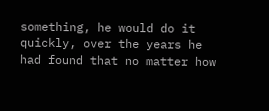something, he would do it quickly, over the years he had found that no matter how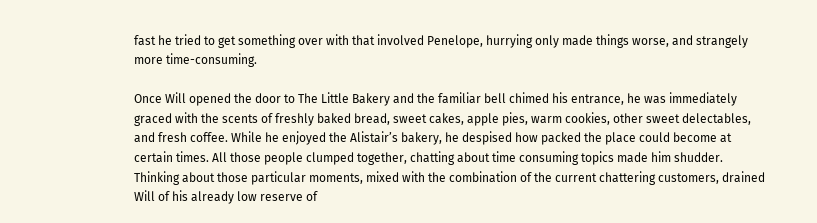fast he tried to get something over with that involved Penelope, hurrying only made things worse, and strangely more time-consuming.

Once Will opened the door to The Little Bakery and the familiar bell chimed his entrance, he was immediately graced with the scents of freshly baked bread, sweet cakes, apple pies, warm cookies, other sweet delectables, and fresh coffee. While he enjoyed the Alistair’s bakery, he despised how packed the place could become at certain times. All those people clumped together, chatting about time consuming topics made him shudder. Thinking about those particular moments, mixed with the combination of the current chattering customers, drained Will of his already low reserve of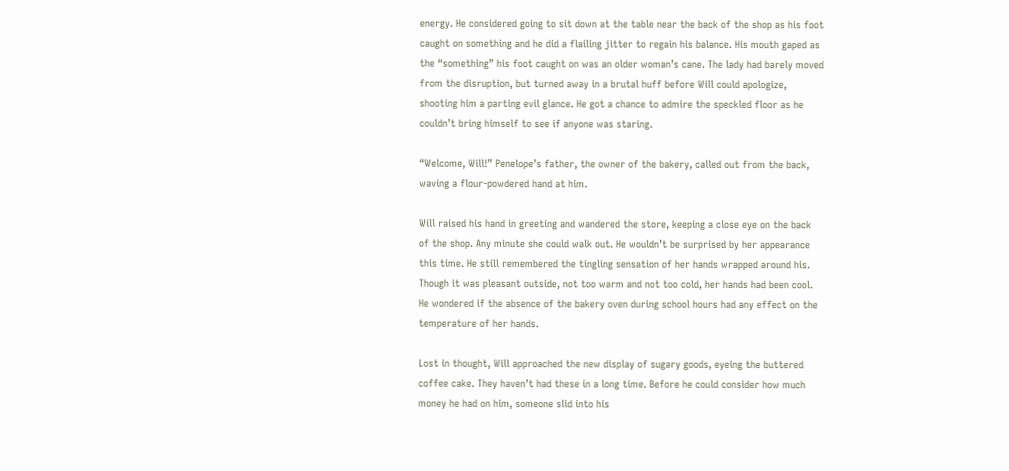energy. He considered going to sit down at the table near the back of the shop as his foot caught on something and he did a flailing jitter to regain his balance. His mouth gaped as the “something” his foot caught on was an older woman’s cane. The lady had barely moved from the disruption, but turned away in a brutal huff before Will could apologize, shooting him a parting evil glance. He got a chance to admire the speckled floor as he couldn’t bring himself to see if anyone was staring.

“Welcome, Will!” Penelope’s father, the owner of the bakery, called out from the back, waving a flour-powdered hand at him.

Will raised his hand in greeting and wandered the store, keeping a close eye on the back of the shop. Any minute she could walk out. He wouldn’t be surprised by her appearance this time. He still remembered the tingling sensation of her hands wrapped around his. Though it was pleasant outside, not too warm and not too cold, her hands had been cool. He wondered if the absence of the bakery oven during school hours had any effect on the temperature of her hands.

Lost in thought, Will approached the new display of sugary goods, eyeing the buttered coffee cake. They haven’t had these in a long time. Before he could consider how much money he had on him, someone slid into his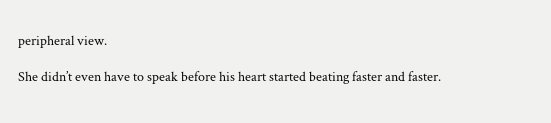peripheral view.

She didn’t even have to speak before his heart started beating faster and faster.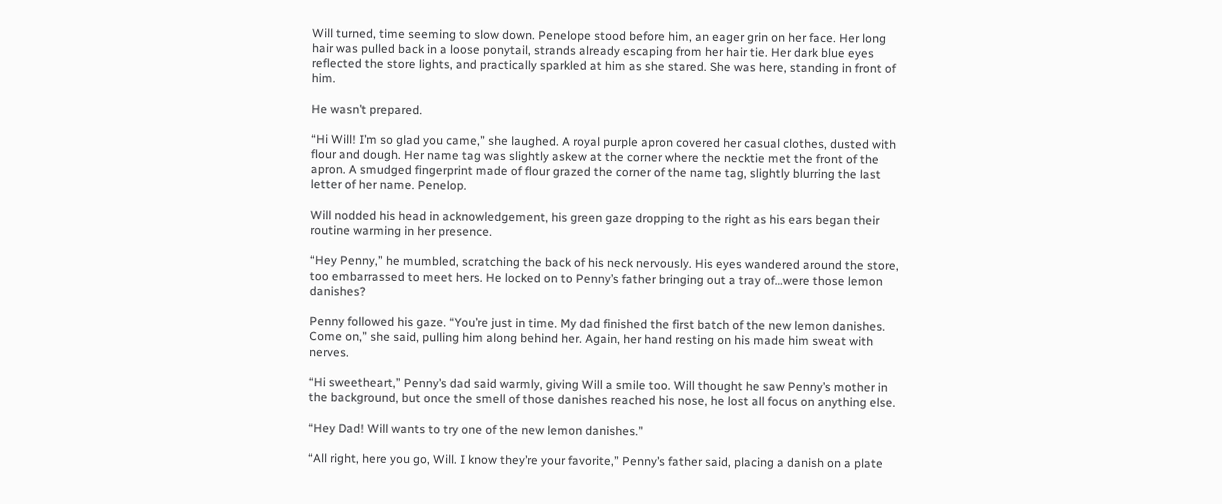Will turned, time seeming to slow down. Penelope stood before him, an eager grin on her face. Her long hair was pulled back in a loose ponytail, strands already escaping from her hair tie. Her dark blue eyes reflected the store lights, and practically sparkled at him as she stared. She was here, standing in front of him.

He wasn’t prepared.

“Hi Will! I’m so glad you came,” she laughed. A royal purple apron covered her casual clothes, dusted with flour and dough. Her name tag was slightly askew at the corner where the necktie met the front of the apron. A smudged fingerprint made of flour grazed the corner of the name tag, slightly blurring the last letter of her name. Penelop.

Will nodded his head in acknowledgement, his green gaze dropping to the right as his ears began their routine warming in her presence.

“Hey Penny,” he mumbled, scratching the back of his neck nervously. His eyes wandered around the store, too embarrassed to meet hers. He locked on to Penny’s father bringing out a tray of…were those lemon danishes?

Penny followed his gaze. “You’re just in time. My dad finished the first batch of the new lemon danishes. Come on,” she said, pulling him along behind her. Again, her hand resting on his made him sweat with nerves.

“Hi sweetheart,” Penny’s dad said warmly, giving Will a smile too. Will thought he saw Penny’s mother in the background, but once the smell of those danishes reached his nose, he lost all focus on anything else.

“Hey Dad! Will wants to try one of the new lemon danishes.”

“All right, here you go, Will. I know they’re your favorite,” Penny’s father said, placing a danish on a plate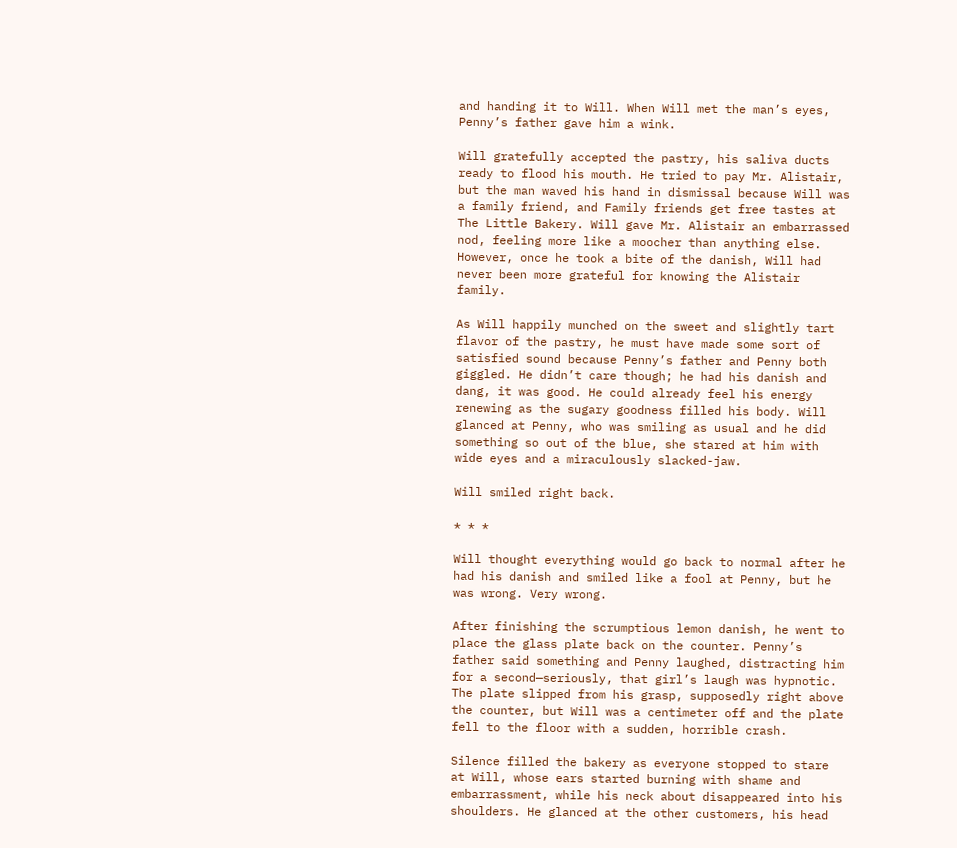and handing it to Will. When Will met the man’s eyes, Penny’s father gave him a wink.

Will gratefully accepted the pastry, his saliva ducts ready to flood his mouth. He tried to pay Mr. Alistair, but the man waved his hand in dismissal because Will was a family friend, and Family friends get free tastes at The Little Bakery. Will gave Mr. Alistair an embarrassed nod, feeling more like a moocher than anything else. However, once he took a bite of the danish, Will had never been more grateful for knowing the Alistair family.

As Will happily munched on the sweet and slightly tart flavor of the pastry, he must have made some sort of satisfied sound because Penny’s father and Penny both giggled. He didn’t care though; he had his danish and dang, it was good. He could already feel his energy renewing as the sugary goodness filled his body. Will glanced at Penny, who was smiling as usual and he did something so out of the blue, she stared at him with wide eyes and a miraculously slacked-jaw.

Will smiled right back.

* * *

Will thought everything would go back to normal after he had his danish and smiled like a fool at Penny, but he was wrong. Very wrong.

After finishing the scrumptious lemon danish, he went to place the glass plate back on the counter. Penny’s father said something and Penny laughed, distracting him for a second—seriously, that girl’s laugh was hypnotic. The plate slipped from his grasp, supposedly right above the counter, but Will was a centimeter off and the plate fell to the floor with a sudden, horrible crash.

Silence filled the bakery as everyone stopped to stare at Will, whose ears started burning with shame and embarrassment, while his neck about disappeared into his shoulders. He glanced at the other customers, his head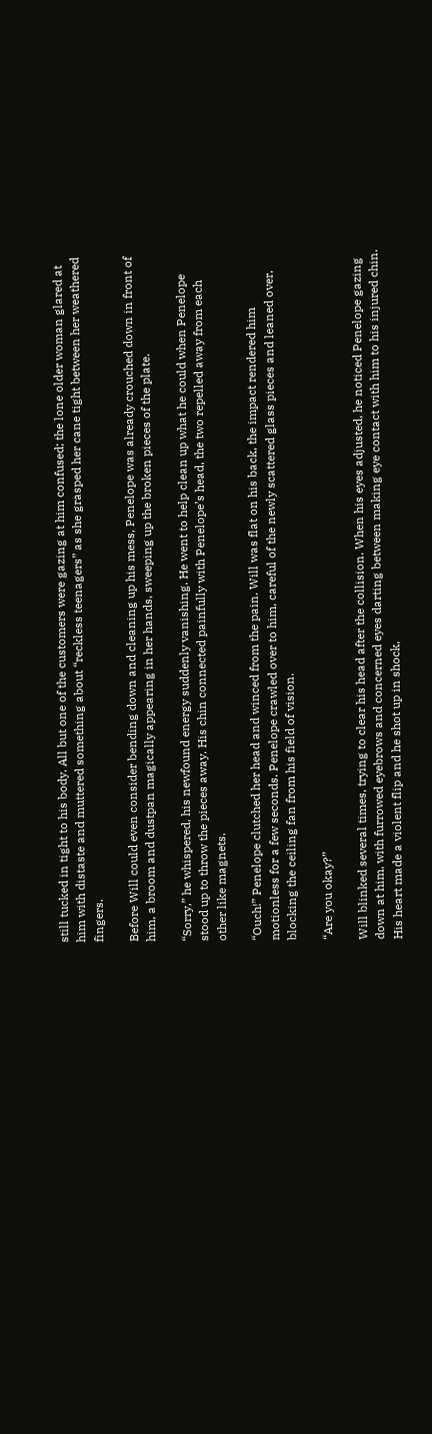still tucked in tight to his body. All but one of the customers were gazing at him confused; the lone older woman glared at him with distaste and muttered something about “reckless teenagers” as she grasped her cane tight between her weathered fingers.

Before Will could even consider bending down and cleaning up his mess, Penelope was already crouched down in front of him, a broom and dustpan magically appearing in her hands, sweeping up the broken pieces of the plate.

“Sorry,” he whispered, his newfound energy suddenly vanishing. He went to help clean up what he could when Penelope stood up to throw the pieces away. His chin connected painfully with Penelope’s head, the two repelled away from each other like magnets.

“Ouch!” Penelope clutched her head and winced from the pain. Will was flat on his back, the impact rendered him motionless for a few seconds. Penelope crawled over to him, careful of the newly scattered glass pieces and leaned over, blocking the ceiling fan from his field of vision.

“Are you okay?”

Will blinked several times, trying to clear his head after the collision. When his eyes adjusted, he noticed Penelope gazing down at him, with furrowed eyebrows and concerned eyes darting between making eye contact with him to his injured chin. His heart made a violent flip and he shot up in shock,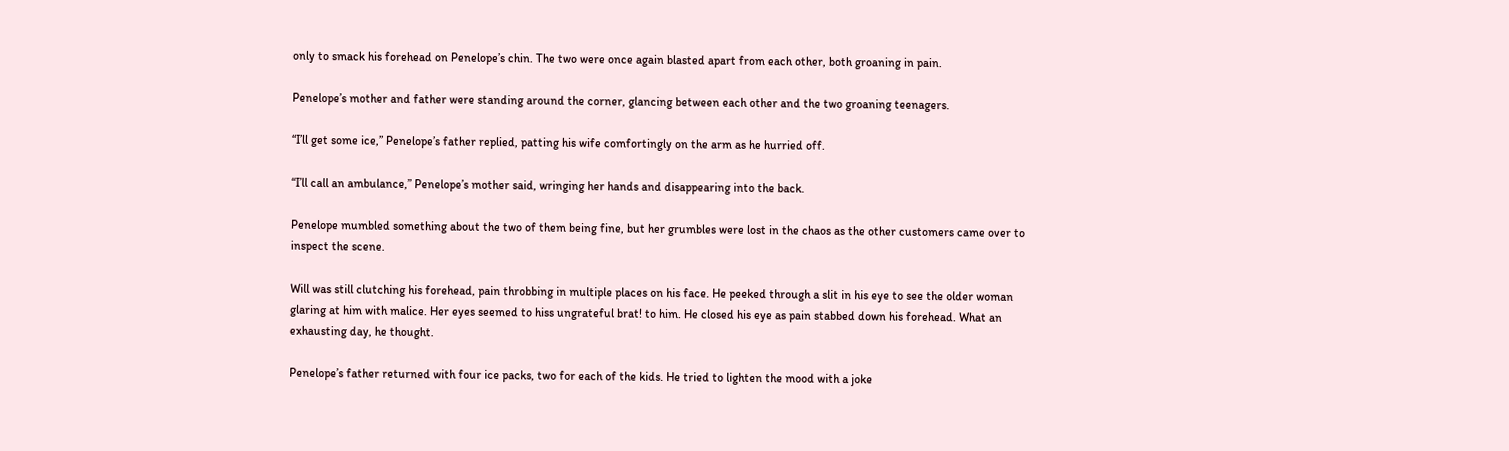only to smack his forehead on Penelope’s chin. The two were once again blasted apart from each other, both groaning in pain.

Penelope’s mother and father were standing around the corner, glancing between each other and the two groaning teenagers.

“I’ll get some ice,” Penelope’s father replied, patting his wife comfortingly on the arm as he hurried off.

“I’ll call an ambulance,” Penelope’s mother said, wringing her hands and disappearing into the back.

Penelope mumbled something about the two of them being fine, but her grumbles were lost in the chaos as the other customers came over to inspect the scene.

Will was still clutching his forehead, pain throbbing in multiple places on his face. He peeked through a slit in his eye to see the older woman glaring at him with malice. Her eyes seemed to hiss ungrateful brat! to him. He closed his eye as pain stabbed down his forehead. What an exhausting day, he thought.

Penelope’s father returned with four ice packs, two for each of the kids. He tried to lighten the mood with a joke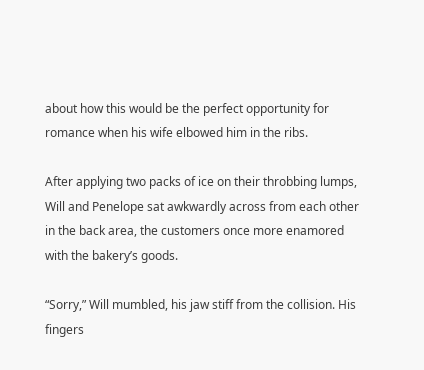about how this would be the perfect opportunity for romance when his wife elbowed him in the ribs.

After applying two packs of ice on their throbbing lumps, Will and Penelope sat awkwardly across from each other in the back area, the customers once more enamored with the bakery’s goods.

“Sorry,” Will mumbled, his jaw stiff from the collision. His fingers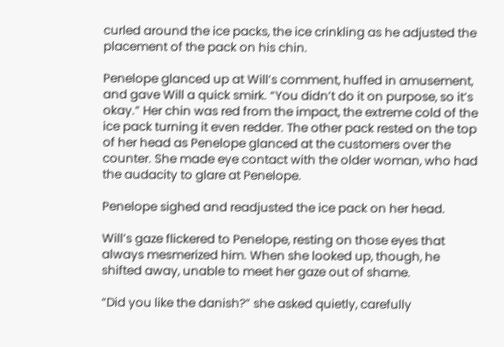curled around the ice packs, the ice crinkling as he adjusted the placement of the pack on his chin.

Penelope glanced up at Will’s comment, huffed in amusement, and gave Will a quick smirk. “You didn’t do it on purpose, so it’s okay.” Her chin was red from the impact, the extreme cold of the ice pack turning it even redder. The other pack rested on the top of her head as Penelope glanced at the customers over the counter. She made eye contact with the older woman, who had the audacity to glare at Penelope.

Penelope sighed and readjusted the ice pack on her head.

Will’s gaze flickered to Penelope, resting on those eyes that always mesmerized him. When she looked up, though, he shifted away, unable to meet her gaze out of shame.

“Did you like the danish?” she asked quietly, carefully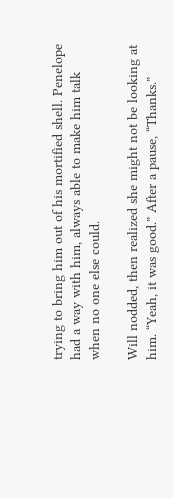trying to bring him out of his mortified shell. Penelope had a way with him, always able to make him talk when no one else could.

Will nodded, then realized she might not be looking at him. “Yeah, it was good.” After a pause, “Thanks.”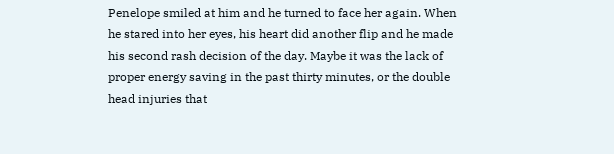Penelope smiled at him and he turned to face her again. When he stared into her eyes, his heart did another flip and he made his second rash decision of the day. Maybe it was the lack of proper energy saving in the past thirty minutes, or the double head injuries that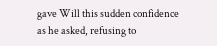gave Will this sudden confidence as he asked, refusing to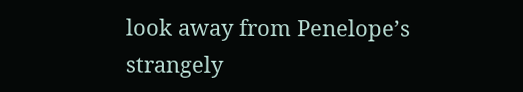look away from Penelope’s strangely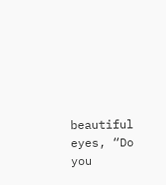beautiful eyes, “Do you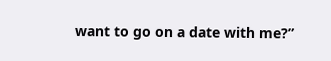want to go on a date with me?”